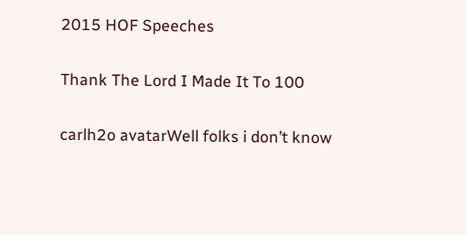2015 HOF Speeches

Thank The Lord I Made It To 100

carlh2o avatarWell folks i don’t know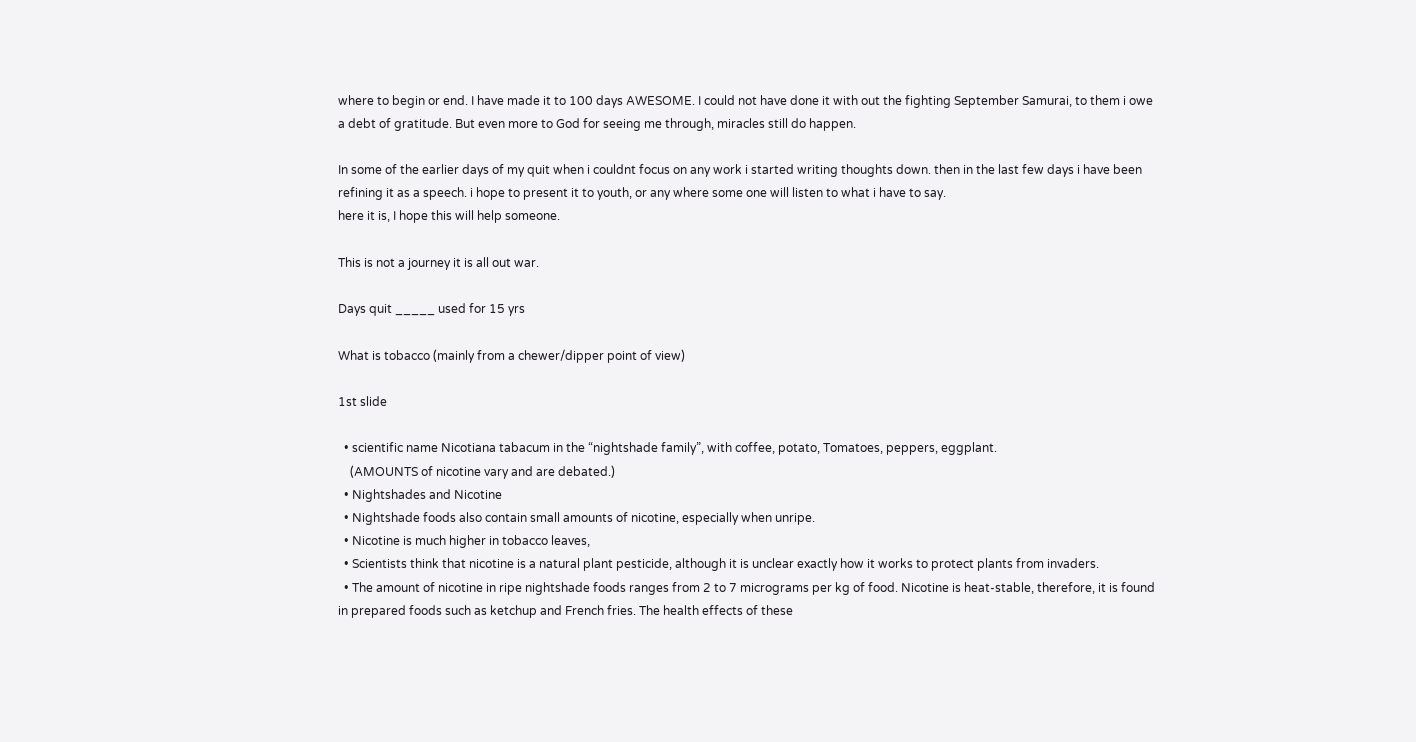where to begin or end. I have made it to 100 days AWESOME. I could not have done it with out the fighting September Samurai, to them i owe a debt of gratitude. But even more to God for seeing me through, miracles still do happen.

In some of the earlier days of my quit when i couldnt focus on any work i started writing thoughts down. then in the last few days i have been refining it as a speech. i hope to present it to youth, or any where some one will listen to what i have to say.
here it is, I hope this will help someone.

This is not a journey it is all out war.

Days quit _____ used for 15 yrs

What is tobacco (mainly from a chewer/dipper point of view)

1st slide

  • scientific name Nicotiana tabacum in the “nightshade family”, with coffee, potato, Tomatoes, peppers, eggplant.
    (AMOUNTS of nicotine vary and are debated.)
  • Nightshades and Nicotine
  • Nightshade foods also contain small amounts of nicotine, especially when unripe.
  • Nicotine is much higher in tobacco leaves,
  • Scientists think that nicotine is a natural plant pesticide, although it is unclear exactly how it works to protect plants from invaders.
  • The amount of nicotine in ripe nightshade foods ranges from 2 to 7 micrograms per kg of food. Nicotine is heat-stable, therefore, it is found in prepared foods such as ketchup and French fries. The health effects of these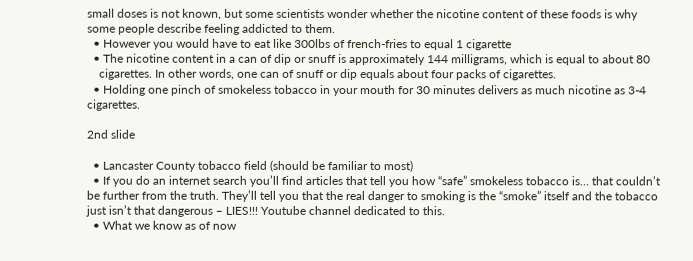small doses is not known, but some scientists wonder whether the nicotine content of these foods is why some people describe feeling addicted to them.
  • However you would have to eat like 300lbs of french-fries to equal 1 cigarette
  • The nicotine content in a can of dip or snuff is approximately 144 milligrams, which is equal to about 80
    cigarettes. In other words, one can of snuff or dip equals about four packs of cigarettes.
  • Holding one pinch of smokeless tobacco in your mouth for 30 minutes delivers as much nicotine as 3-4 cigarettes.

2nd slide

  • Lancaster County tobacco field (should be familiar to most)
  • If you do an internet search you’ll find articles that tell you how “safe” smokeless tobacco is… that couldn’t be further from the truth. They’ll tell you that the real danger to smoking is the “smoke” itself and the tobacco just isn’t that dangerous – LIES!!! Youtube channel dedicated to this.
  • What we know as of now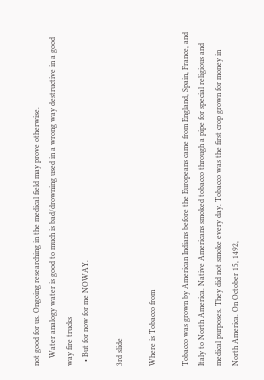not good for us. Ongoing researching in the medical field may prove otherwise.
    Water analogy water is good to much is bad/drowning used in a wrong way destructive in a good way fire trucks
  • But for now for me NOWAY.

3rd slide

Where is Tobacco from

Tobacco was grown by American Indians before the Europeans came from England, Spain, France, and Italy to North America. Native Americans smoked tobacco through a pipe for special religious and medical purposes. They did not smoke every day. Tobacco was the first crop grown for money in North America. On October 15, 1492,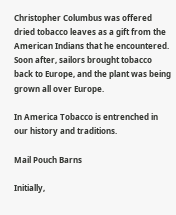Christopher Columbus was offered dried tobacco leaves as a gift from the American Indians that he encountered. Soon after, sailors brought tobacco back to Europe, and the plant was being grown all over Europe.

In America Tobacco is entrenched in our history and traditions.

Mail Pouch Barns

Initially,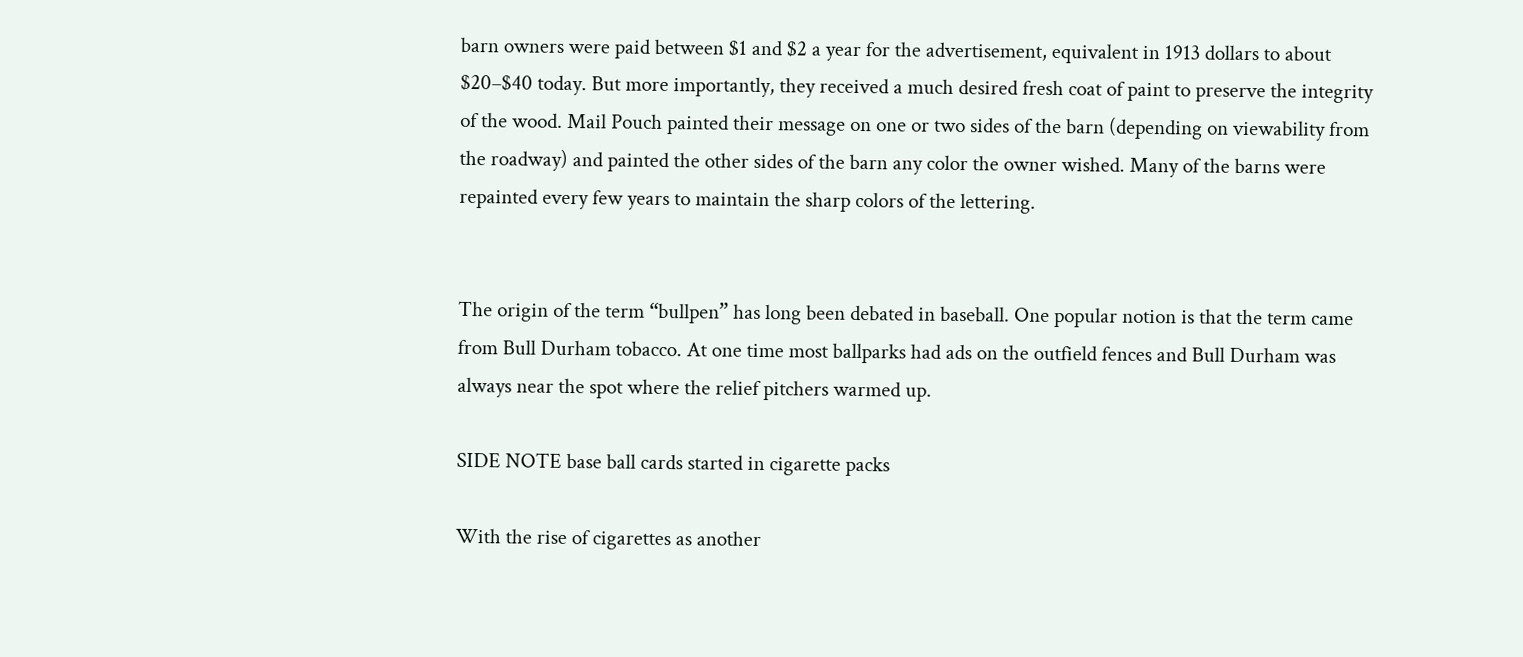barn owners were paid between $1 and $2 a year for the advertisement, equivalent in 1913 dollars to about $20–$40 today. But more importantly, they received a much desired fresh coat of paint to preserve the integrity of the wood. Mail Pouch painted their message on one or two sides of the barn (depending on viewability from the roadway) and painted the other sides of the barn any color the owner wished. Many of the barns were repainted every few years to maintain the sharp colors of the lettering.


The origin of the term “bullpen” has long been debated in baseball. One popular notion is that the term came from Bull Durham tobacco. At one time most ballparks had ads on the outfield fences and Bull Durham was always near the spot where the relief pitchers warmed up.

SIDE NOTE base ball cards started in cigarette packs

With the rise of cigarettes as another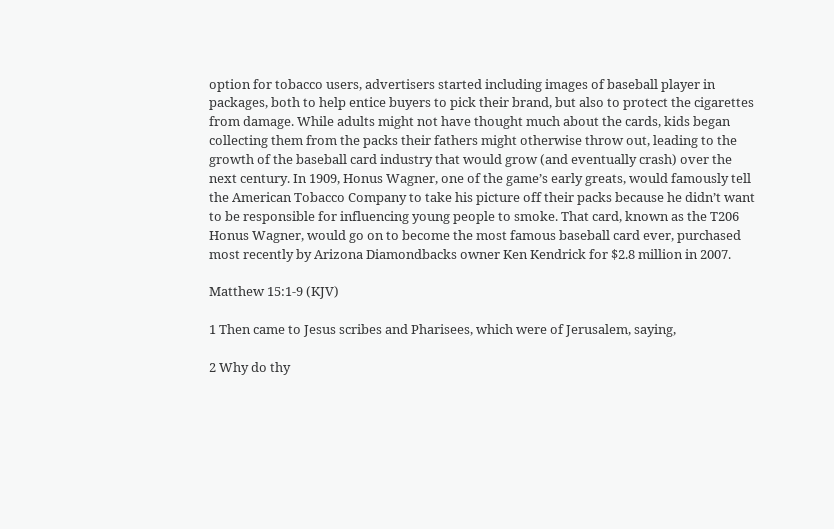option for tobacco users, advertisers started including images of baseball player in packages, both to help entice buyers to pick their brand, but also to protect the cigarettes from damage. While adults might not have thought much about the cards, kids began collecting them from the packs their fathers might otherwise throw out, leading to the growth of the baseball card industry that would grow (and eventually crash) over the next century. In 1909, Honus Wagner, one of the game’s early greats, would famously tell the American Tobacco Company to take his picture off their packs because he didn’t want to be responsible for influencing young people to smoke. That card, known as the T206 Honus Wagner, would go on to become the most famous baseball card ever, purchased most recently by Arizona Diamondbacks owner Ken Kendrick for $2.8 million in 2007.

Matthew 15:1-9 (KJV)

1 Then came to Jesus scribes and Pharisees, which were of Jerusalem, saying,

2 Why do thy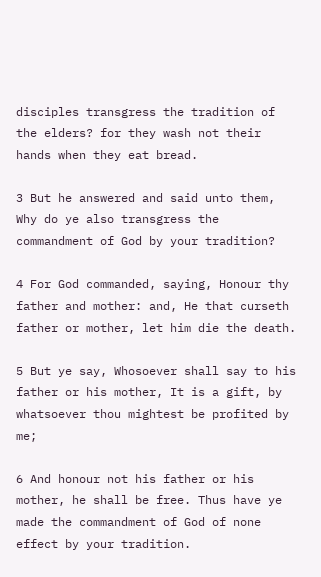disciples transgress the tradition of the elders? for they wash not their hands when they eat bread.

3 But he answered and said unto them, Why do ye also transgress the commandment of God by your tradition?

4 For God commanded, saying, Honour thy father and mother: and, He that curseth father or mother, let him die the death.

5 But ye say, Whosoever shall say to his father or his mother, It is a gift, by whatsoever thou mightest be profited by me;

6 And honour not his father or his mother, he shall be free. Thus have ye made the commandment of God of none effect by your tradition.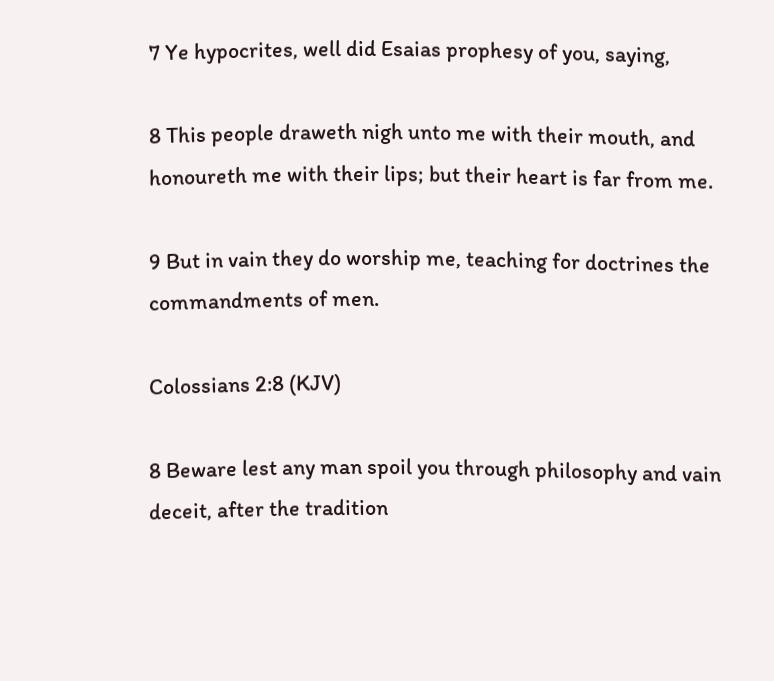7 Ye hypocrites, well did Esaias prophesy of you, saying,

8 This people draweth nigh unto me with their mouth, and honoureth me with their lips; but their heart is far from me.

9 But in vain they do worship me, teaching for doctrines the commandments of men.

Colossians 2:8 (KJV)

8 Beware lest any man spoil you through philosophy and vain deceit, after the tradition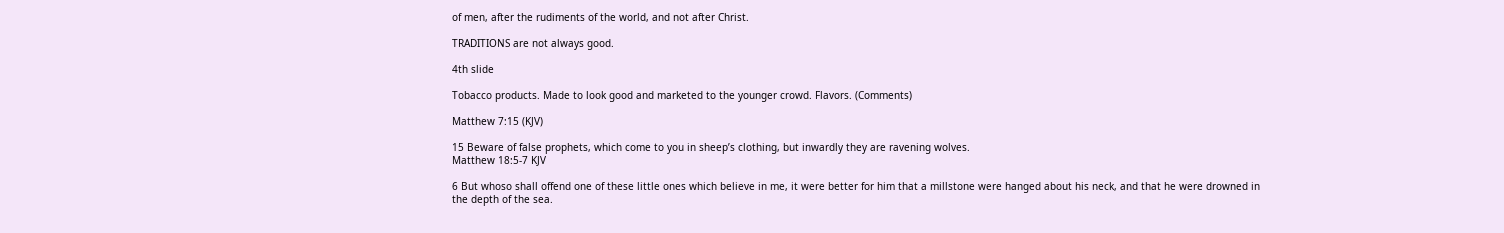of men, after the rudiments of the world, and not after Christ.

TRADITIONS are not always good.

4th slide

Tobacco products. Made to look good and marketed to the younger crowd. Flavors. (Comments)

Matthew 7:15 (KJV)

15 Beware of false prophets, which come to you in sheep’s clothing, but inwardly they are ravening wolves.
Matthew 18:5-7 KJV

6 But whoso shall offend one of these little ones which believe in me, it were better for him that a millstone were hanged about his neck, and that he were drowned in the depth of the sea.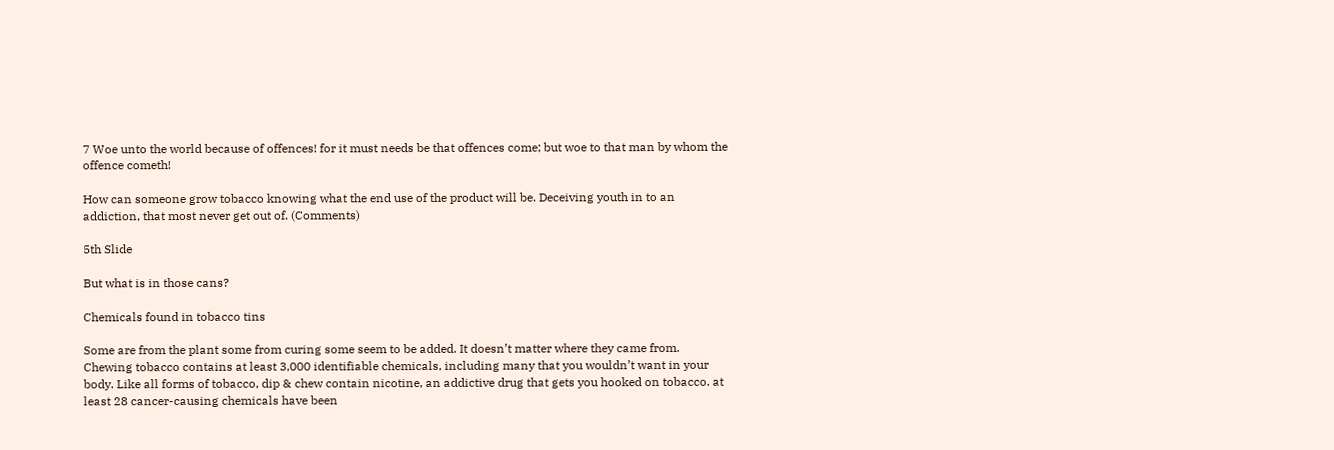7 Woe unto the world because of offences! for it must needs be that offences come; but woe to that man by whom the offence cometh!

How can someone grow tobacco knowing what the end use of the product will be. Deceiving youth in to an addiction, that most never get out of. (Comments)

5th Slide

But what is in those cans?

Chemicals found in tobacco tins

Some are from the plant some from curing some seem to be added. It doesn’t matter where they came from.
Chewing tobacco contains at least 3,000 identifiable chemicals, including many that you wouldn’t want in your body. Like all forms of tobacco, dip & chew contain nicotine, an addictive drug that gets you hooked on tobacco. at least 28 cancer-causing chemicals have been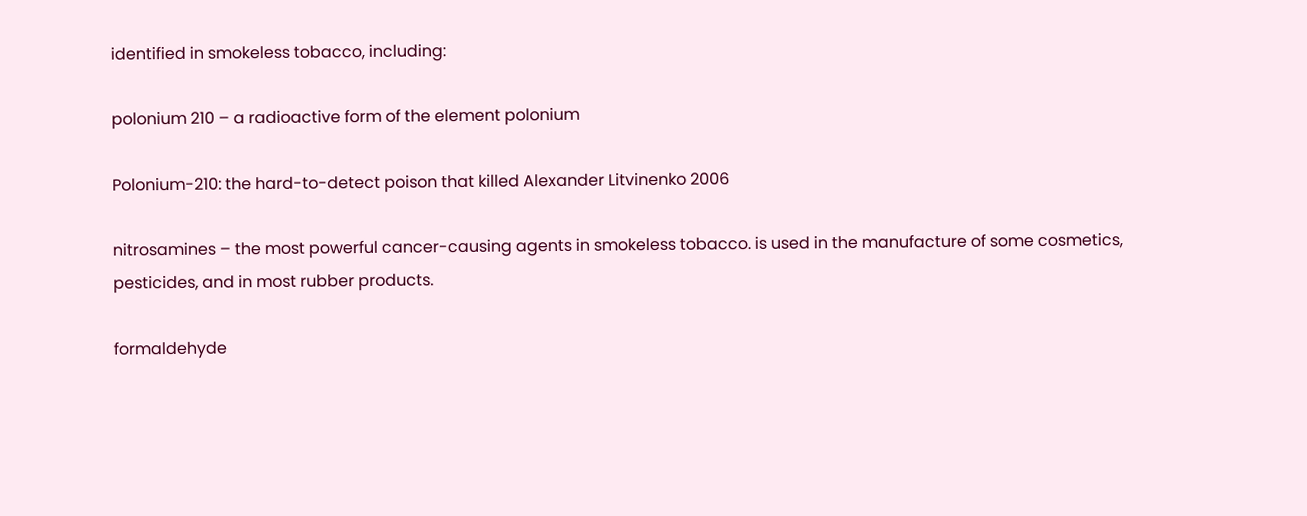identified in smokeless tobacco, including:

polonium 210 – a radioactive form of the element polonium

Polonium-210: the hard-to-detect poison that killed Alexander Litvinenko 2006

nitrosamines – the most powerful cancer-causing agents in smokeless tobacco. is used in the manufacture of some cosmetics, pesticides, and in most rubber products.

formaldehyde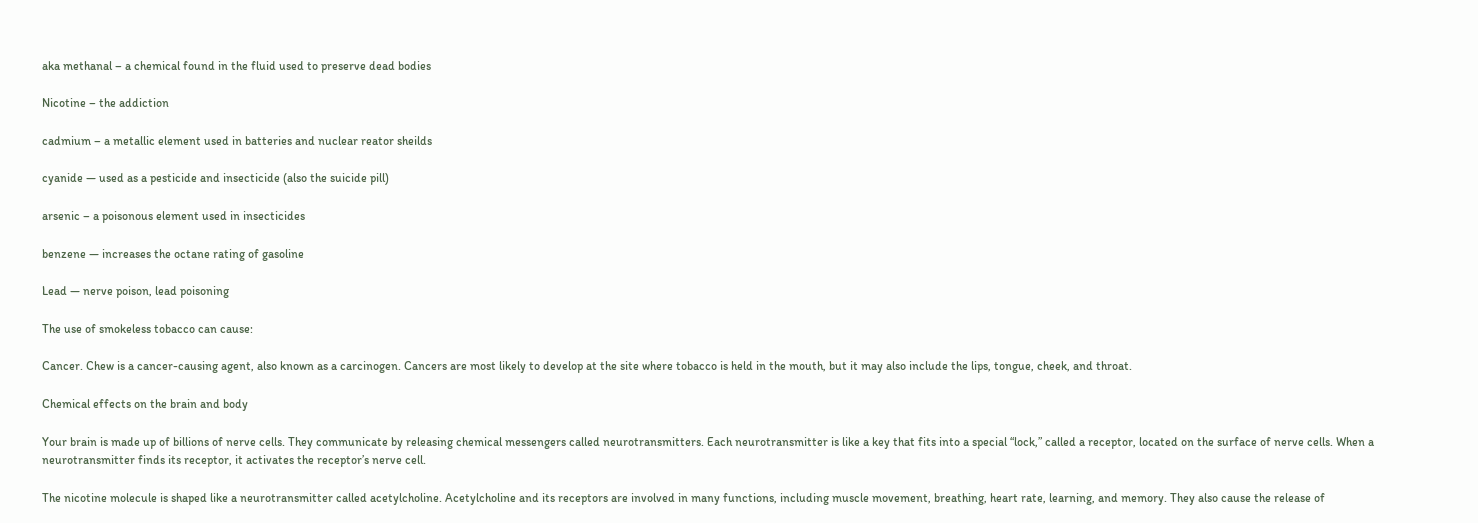aka methanal – a chemical found in the fluid used to preserve dead bodies

Nicotine – the addiction

cadmium – a metallic element used in batteries and nuclear reator sheilds

cyanide — used as a pesticide and insecticide (also the suicide pill)

arsenic – a poisonous element used in insecticides

benzene — increases the octane rating of gasoline

Lead — nerve poison, lead poisoning

The use of smokeless tobacco can cause:

Cancer. Chew is a cancer-causing agent, also known as a carcinogen. Cancers are most likely to develop at the site where tobacco is held in the mouth, but it may also include the lips, tongue, cheek, and throat.

Chemical effects on the brain and body

Your brain is made up of billions of nerve cells. They communicate by releasing chemical messengers called neurotransmitters. Each neurotransmitter is like a key that fits into a special “lock,” called a receptor, located on the surface of nerve cells. When a neurotransmitter finds its receptor, it activates the receptor’s nerve cell.

The nicotine molecule is shaped like a neurotransmitter called acetylcholine. Acetylcholine and its receptors are involved in many functions, including muscle movement, breathing, heart rate, learning, and memory. They also cause the release of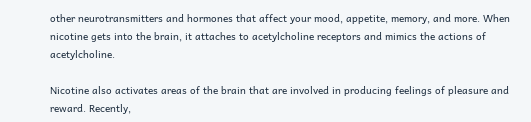other neurotransmitters and hormones that affect your mood, appetite, memory, and more. When nicotine gets into the brain, it attaches to acetylcholine receptors and mimics the actions of acetylcholine.

Nicotine also activates areas of the brain that are involved in producing feelings of pleasure and reward. Recently,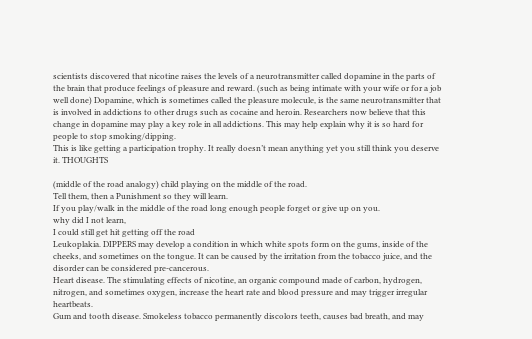scientists discovered that nicotine raises the levels of a neurotransmitter called dopamine in the parts of the brain that produce feelings of pleasure and reward. (such as being intimate with your wife or for a job well done) Dopamine, which is sometimes called the pleasure molecule, is the same neurotransmitter that is involved in addictions to other drugs such as cocaine and heroin. Researchers now believe that this change in dopamine may play a key role in all addictions. This may help explain why it is so hard for people to stop smoking/dipping.
This is like getting a participation trophy. It really doesn’t mean anything yet you still think you deserve it. THOUGHTS

(middle of the road analogy) child playing on the middle of the road.
Tell them, then a Punishment so they will learn.
If you play/walk in the middle of the road long enough people forget or give up on you.
why did I not learn,
I could still get hit getting off the road
Leukoplakia. DIPPERS may develop a condition in which white spots form on the gums, inside of the cheeks, and sometimes on the tongue. It can be caused by the irritation from the tobacco juice, and the disorder can be considered pre-cancerous.
Heart disease. The stimulating effects of nicotine, an organic compound made of carbon, hydrogen, nitrogen, and sometimes oxygen, increase the heart rate and blood pressure and may trigger irregular heartbeats.
Gum and tooth disease. Smokeless tobacco permanently discolors teeth, causes bad breath, and may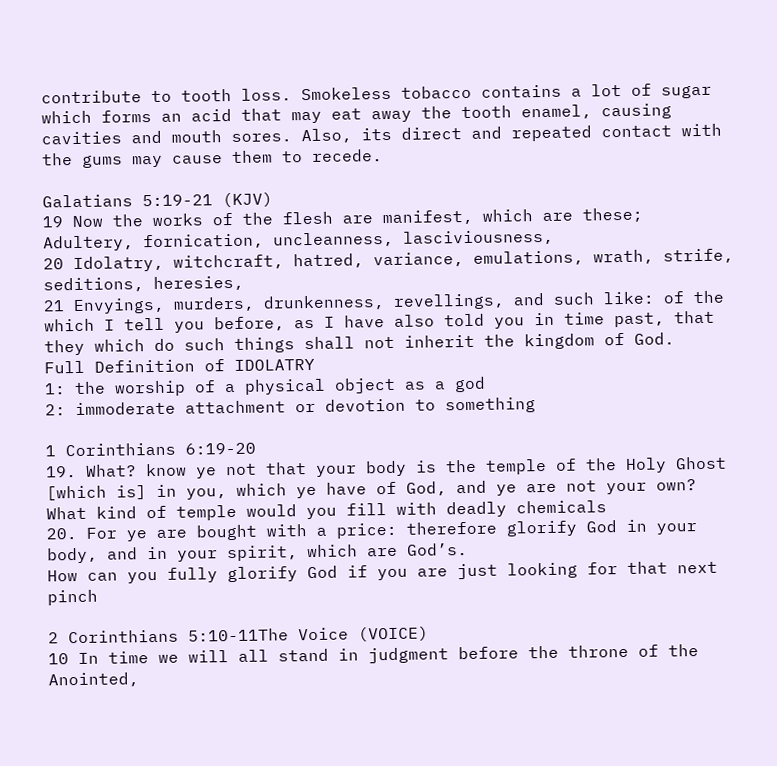contribute to tooth loss. Smokeless tobacco contains a lot of sugar which forms an acid that may eat away the tooth enamel, causing cavities and mouth sores. Also, its direct and repeated contact with the gums may cause them to recede.

Galatians 5:19-21 (KJV)
19 Now the works of the flesh are manifest, which are these; Adultery, fornication, uncleanness, lasciviousness,
20 Idolatry, witchcraft, hatred, variance, emulations, wrath, strife, seditions, heresies,
21 Envyings, murders, drunkenness, revellings, and such like: of the which I tell you before, as I have also told you in time past, that they which do such things shall not inherit the kingdom of God.
Full Definition of IDOLATRY
1: the worship of a physical object as a god
2: immoderate attachment or devotion to something

1 Corinthians 6:19-20
19. What? know ye not that your body is the temple of the Holy Ghost [which is] in you, which ye have of God, and ye are not your own?
What kind of temple would you fill with deadly chemicals
20. For ye are bought with a price: therefore glorify God in your body, and in your spirit, which are God’s.
How can you fully glorify God if you are just looking for that next pinch

2 Corinthians 5:10-11The Voice (VOICE)
10 In time we will all stand in judgment before the throne of the Anointed,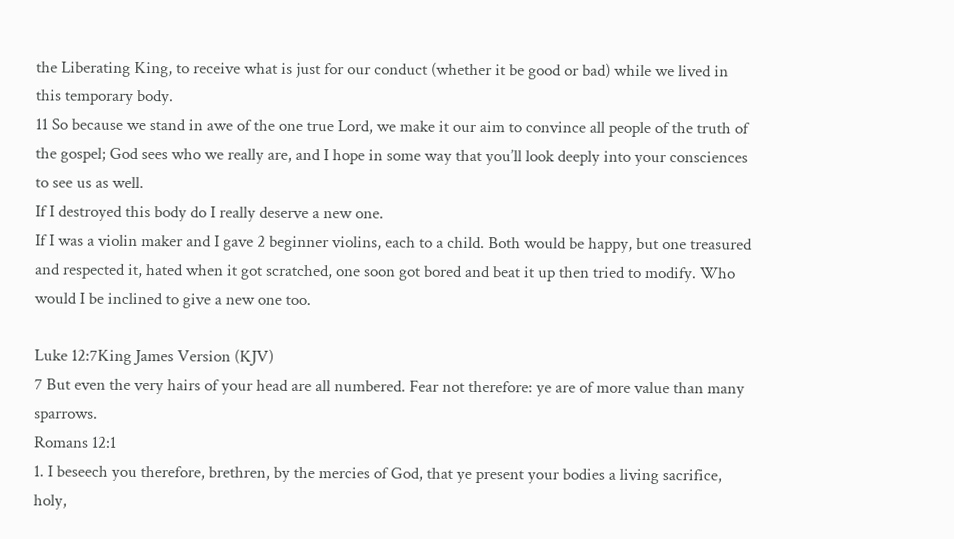the Liberating King, to receive what is just for our conduct (whether it be good or bad) while we lived in this temporary body.
11 So because we stand in awe of the one true Lord, we make it our aim to convince all people of the truth of the gospel; God sees who we really are, and I hope in some way that you’ll look deeply into your consciences to see us as well.
If I destroyed this body do I really deserve a new one.
If I was a violin maker and I gave 2 beginner violins, each to a child. Both would be happy, but one treasured and respected it, hated when it got scratched, one soon got bored and beat it up then tried to modify. Who would I be inclined to give a new one too.

Luke 12:7King James Version (KJV)
7 But even the very hairs of your head are all numbered. Fear not therefore: ye are of more value than many sparrows.
Romans 12:1
1. I beseech you therefore, brethren, by the mercies of God, that ye present your bodies a living sacrifice, holy,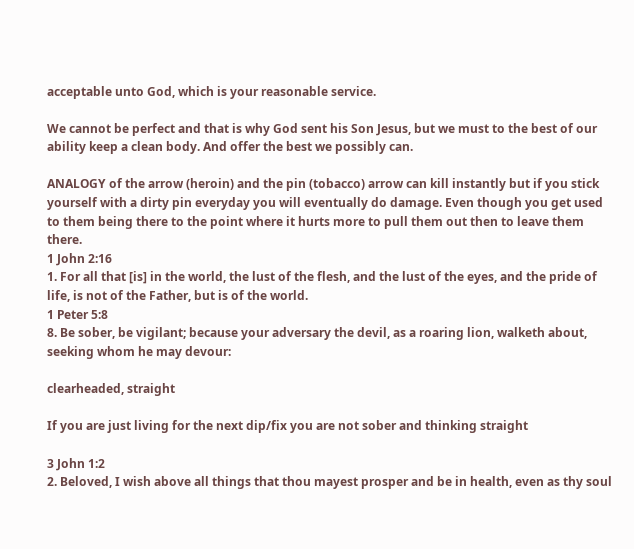acceptable unto God, which is your reasonable service.

We cannot be perfect and that is why God sent his Son Jesus, but we must to the best of our ability keep a clean body. And offer the best we possibly can.

ANALOGY of the arrow (heroin) and the pin (tobacco) arrow can kill instantly but if you stick yourself with a dirty pin everyday you will eventually do damage. Even though you get used to them being there to the point where it hurts more to pull them out then to leave them there.
1 John 2:16
1. For all that [is] in the world, the lust of the flesh, and the lust of the eyes, and the pride of life, is not of the Father, but is of the world.
1 Peter 5:8
8. Be sober, be vigilant; because your adversary the devil, as a roaring lion, walketh about, seeking whom he may devour:

clearheaded, straight

If you are just living for the next dip/fix you are not sober and thinking straight

3 John 1:2
2. Beloved, I wish above all things that thou mayest prosper and be in health, even as thy soul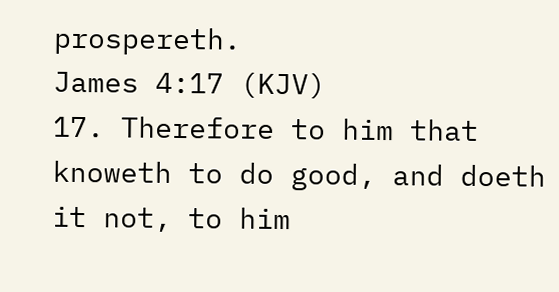prospereth.
James 4:17 (KJV)
17. Therefore to him that knoweth to do good, and doeth it not, to him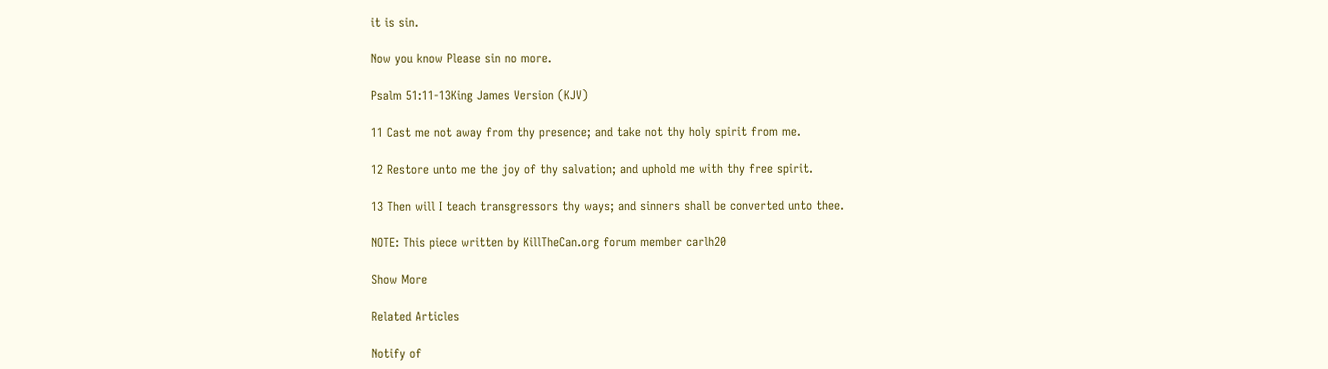it is sin.

Now you know Please sin no more.

Psalm 51:11-13King James Version (KJV)

11 Cast me not away from thy presence; and take not thy holy spirit from me.

12 Restore unto me the joy of thy salvation; and uphold me with thy free spirit.

13 Then will I teach transgressors thy ways; and sinners shall be converted unto thee.

NOTE: This piece written by KillTheCan.org forum member carlh20

Show More

Related Articles

Notify of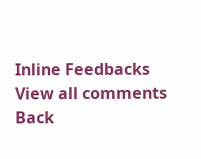Inline Feedbacks
View all comments
Back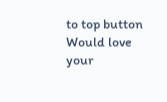to top button
Would love your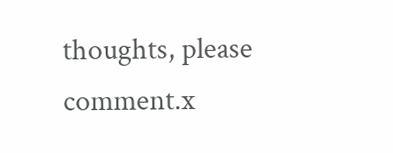thoughts, please comment.x